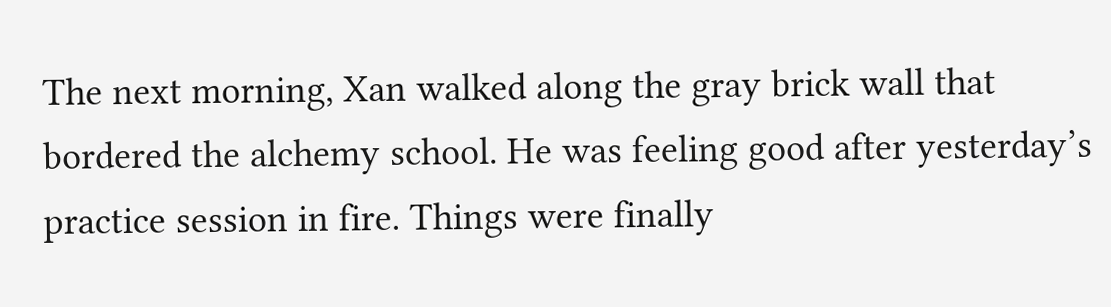The next morning, Xan walked along the gray brick wall that bordered the alchemy school. He was feeling good after yesterday’s practice session in fire. Things were finally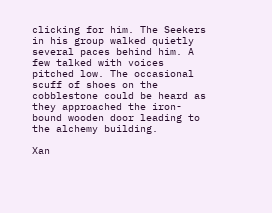clicking for him. The Seekers in his group walked quietly several paces behind him. A few talked with voices pitched low. The occasional scuff of shoes on the cobblestone could be heard as they approached the iron-bound wooden door leading to the alchemy building.

Xan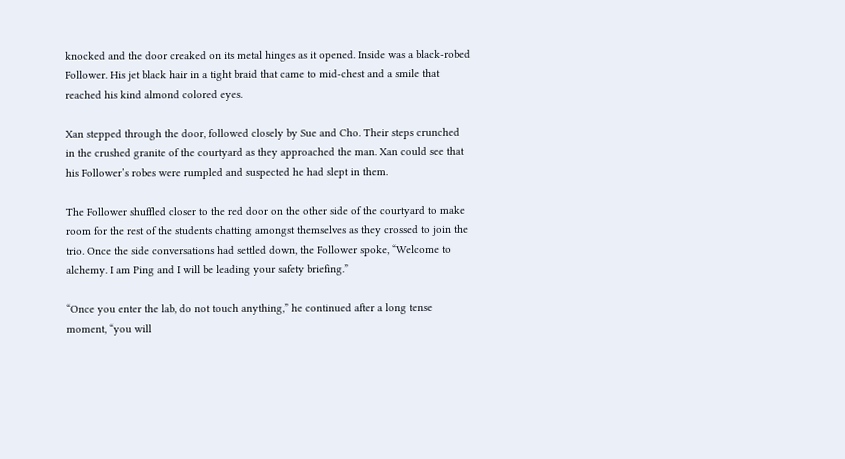knocked and the door creaked on its metal hinges as it opened. Inside was a black-robed Follower. His jet black hair in a tight braid that came to mid-chest and a smile that reached his kind almond colored eyes.

Xan stepped through the door, followed closely by Sue and Cho. Their steps crunched in the crushed granite of the courtyard as they approached the man. Xan could see that his Follower’s robes were rumpled and suspected he had slept in them.

The Follower shuffled closer to the red door on the other side of the courtyard to make room for the rest of the students chatting amongst themselves as they crossed to join the trio. Once the side conversations had settled down, the Follower spoke, “Welcome to alchemy. I am Ping and I will be leading your safety briefing.”

“Once you enter the lab, do not touch anything,” he continued after a long tense moment, “you will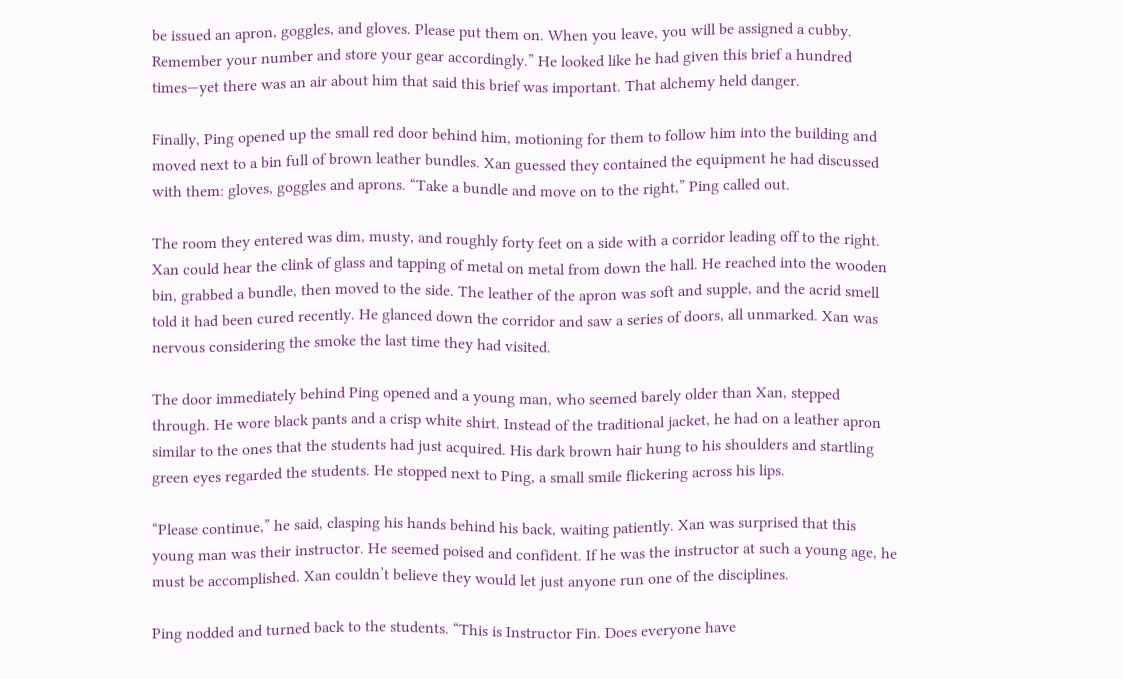be issued an apron, goggles, and gloves. Please put them on. When you leave, you will be assigned a cubby. Remember your number and store your gear accordingly.” He looked like he had given this brief a hundred times—yet there was an air about him that said this brief was important. That alchemy held danger.

Finally, Ping opened up the small red door behind him, motioning for them to follow him into the building and moved next to a bin full of brown leather bundles. Xan guessed they contained the equipment he had discussed with them: gloves, goggles and aprons. “Take a bundle and move on to the right,” Ping called out.

The room they entered was dim, musty, and roughly forty feet on a side with a corridor leading off to the right. Xan could hear the clink of glass and tapping of metal on metal from down the hall. He reached into the wooden bin, grabbed a bundle, then moved to the side. The leather of the apron was soft and supple, and the acrid smell told it had been cured recently. He glanced down the corridor and saw a series of doors, all unmarked. Xan was nervous considering the smoke the last time they had visited.

The door immediately behind Ping opened and a young man, who seemed barely older than Xan, stepped through. He wore black pants and a crisp white shirt. Instead of the traditional jacket, he had on a leather apron similar to the ones that the students had just acquired. His dark brown hair hung to his shoulders and startling green eyes regarded the students. He stopped next to Ping, a small smile flickering across his lips.

“Please continue,” he said, clasping his hands behind his back, waiting patiently. Xan was surprised that this young man was their instructor. He seemed poised and confident. If he was the instructor at such a young age, he must be accomplished. Xan couldn’t believe they would let just anyone run one of the disciplines.

Ping nodded and turned back to the students. “This is Instructor Fin. Does everyone have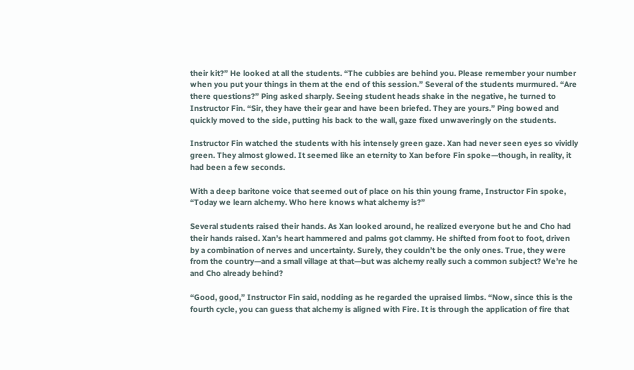their kit?” He looked at all the students. “The cubbies are behind you. Please remember your number when you put your things in them at the end of this session.” Several of the students murmured. “Are there questions?” Ping asked sharply. Seeing student heads shake in the negative, he turned to Instructor Fin. “Sir, they have their gear and have been briefed. They are yours.” Ping bowed and quickly moved to the side, putting his back to the wall, gaze fixed unwaveringly on the students.

Instructor Fin watched the students with his intensely green gaze. Xan had never seen eyes so vividly green. They almost glowed. It seemed like an eternity to Xan before Fin spoke—though, in reality, it had been a few seconds.

With a deep baritone voice that seemed out of place on his thin young frame, Instructor Fin spoke, “Today we learn alchemy. Who here knows what alchemy is?”

Several students raised their hands. As Xan looked around, he realized everyone but he and Cho had their hands raised. Xan’s heart hammered and palms got clammy. He shifted from foot to foot, driven by a combination of nerves and uncertainty. Surely, they couldn’t be the only ones. True, they were from the country—and a small village at that—but was alchemy really such a common subject? We’re he and Cho already behind?

“Good, good,” Instructor Fin said, nodding as he regarded the upraised limbs. “Now, since this is the fourth cycle, you can guess that alchemy is aligned with Fire. It is through the application of fire that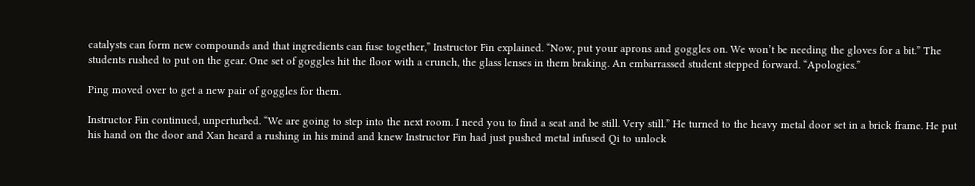catalysts can form new compounds and that ingredients can fuse together,” Instructor Fin explained. “Now, put your aprons and goggles on. We won’t be needing the gloves for a bit.” The students rushed to put on the gear. One set of goggles hit the floor with a crunch, the glass lenses in them braking. An embarrassed student stepped forward. “Apologies.”

Ping moved over to get a new pair of goggles for them.

Instructor Fin continued, unperturbed. “We are going to step into the next room. I need you to find a seat and be still. Very still.” He turned to the heavy metal door set in a brick frame. He put his hand on the door and Xan heard a rushing in his mind and knew Instructor Fin had just pushed metal infused Qi to unlock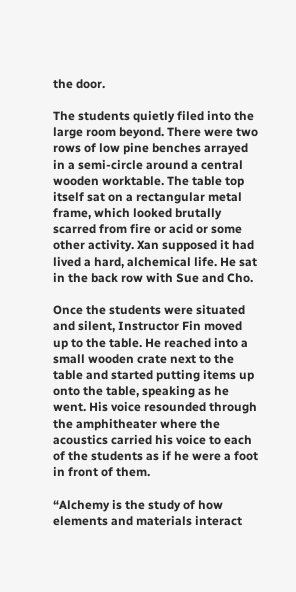the door.

The students quietly filed into the large room beyond. There were two rows of low pine benches arrayed in a semi-circle around a central wooden worktable. The table top itself sat on a rectangular metal frame, which looked brutally scarred from fire or acid or some other activity. Xan supposed it had lived a hard, alchemical life. He sat in the back row with Sue and Cho.

Once the students were situated and silent, Instructor Fin moved up to the table. He reached into a small wooden crate next to the table and started putting items up onto the table, speaking as he went. His voice resounded through the amphitheater where the acoustics carried his voice to each of the students as if he were a foot in front of them.

“Alchemy is the study of how elements and materials interact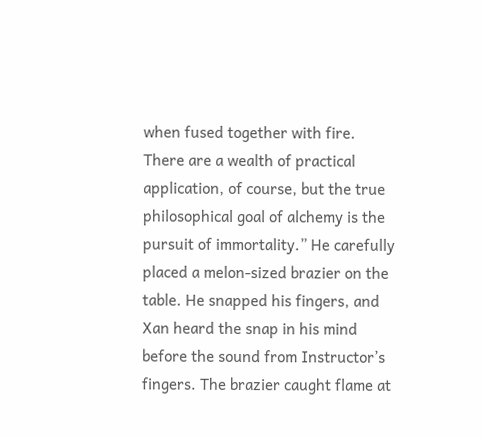when fused together with fire. There are a wealth of practical application, of course, but the true philosophical goal of alchemy is the pursuit of immortality.” He carefully placed a melon-sized brazier on the table. He snapped his fingers, and Xan heard the snap in his mind before the sound from Instructor’s fingers. The brazier caught flame at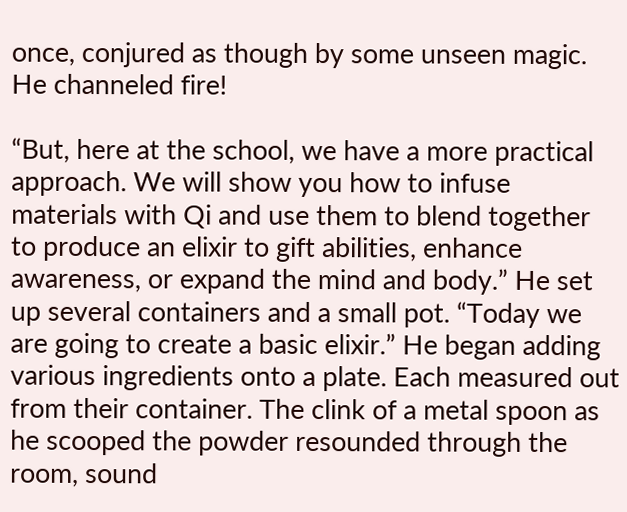once, conjured as though by some unseen magic. He channeled fire!

“But, here at the school, we have a more practical approach. We will show you how to infuse materials with Qi and use them to blend together to produce an elixir to gift abilities, enhance awareness, or expand the mind and body.” He set up several containers and a small pot. “Today we are going to create a basic elixir.” He began adding various ingredients onto a plate. Each measured out from their container. The clink of a metal spoon as he scooped the powder resounded through the room, sound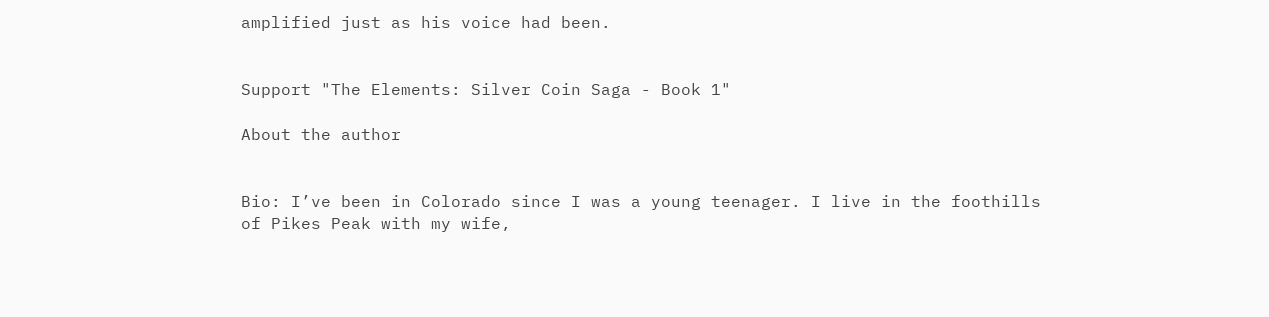amplified just as his voice had been.


Support "The Elements: Silver Coin Saga - Book 1"

About the author


Bio: I’ve been in Colorado since I was a young teenager. I live in the foothills of Pikes Peak with my wife,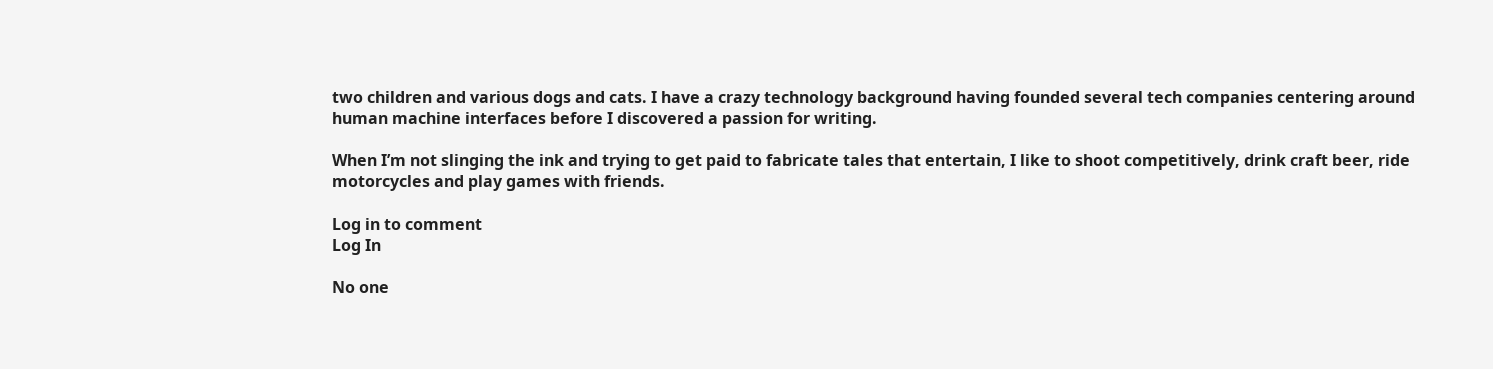two children and various dogs and cats. I have a crazy technology background having founded several tech companies centering around human machine interfaces before I discovered a passion for writing.

When I’m not slinging the ink and trying to get paid to fabricate tales that entertain, I like to shoot competitively, drink craft beer, ride motorcycles and play games with friends.

Log in to comment
Log In

No one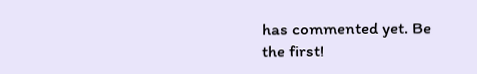has commented yet. Be the first!